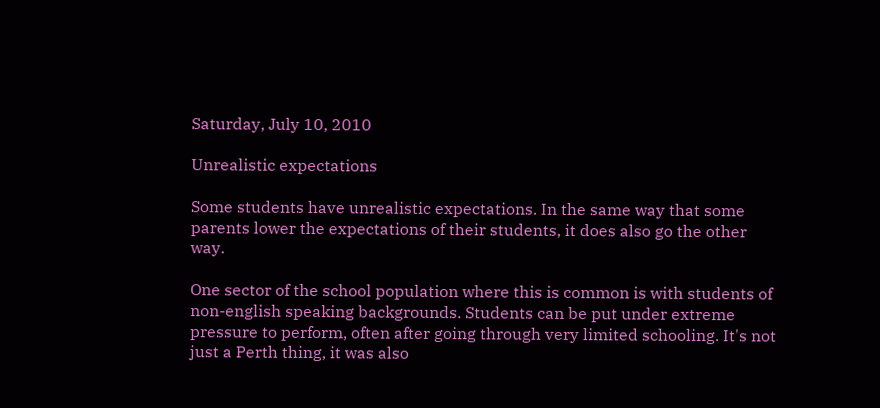Saturday, July 10, 2010

Unrealistic expectations

Some students have unrealistic expectations. In the same way that some parents lower the expectations of their students, it does also go the other way.

One sector of the school population where this is common is with students of non-english speaking backgrounds. Students can be put under extreme pressure to perform, often after going through very limited schooling. It's not just a Perth thing, it was also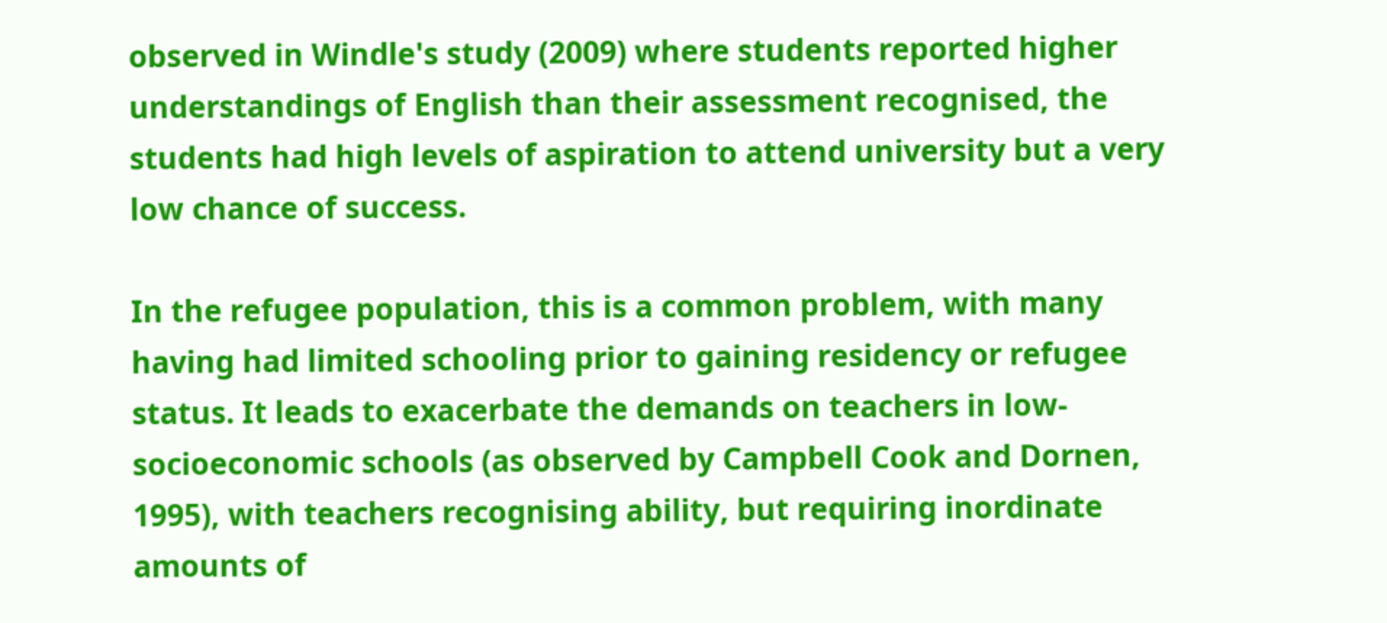observed in Windle's study (2009) where students reported higher understandings of English than their assessment recognised, the students had high levels of aspiration to attend university but a very low chance of success.

In the refugee population, this is a common problem, with many having had limited schooling prior to gaining residency or refugee status. It leads to exacerbate the demands on teachers in low-socioeconomic schools (as observed by Campbell Cook and Dornen, 1995), with teachers recognising ability, but requiring inordinate amounts of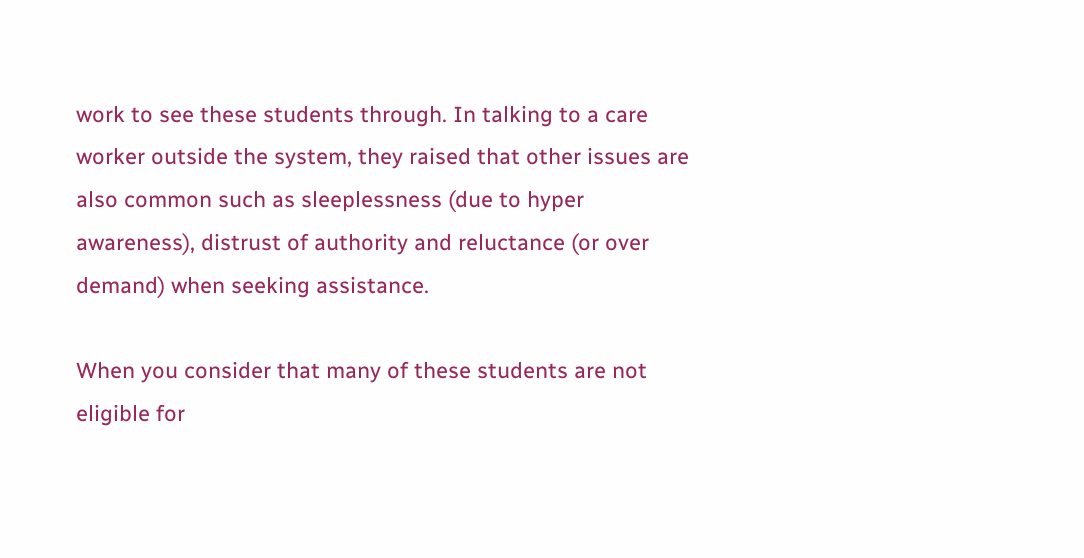work to see these students through. In talking to a care worker outside the system, they raised that other issues are also common such as sleeplessness (due to hyper awareness), distrust of authority and reluctance (or over demand) when seeking assistance.

When you consider that many of these students are not eligible for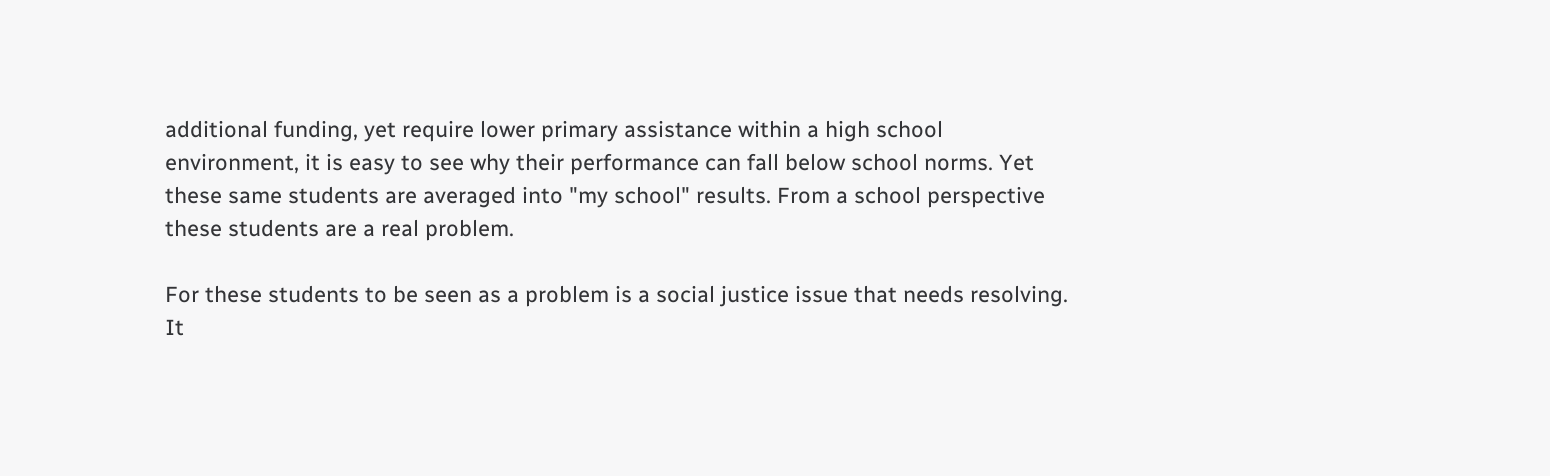additional funding, yet require lower primary assistance within a high school environment, it is easy to see why their performance can fall below school norms. Yet these same students are averaged into "my school" results. From a school perspective these students are a real problem.

For these students to be seen as a problem is a social justice issue that needs resolving. It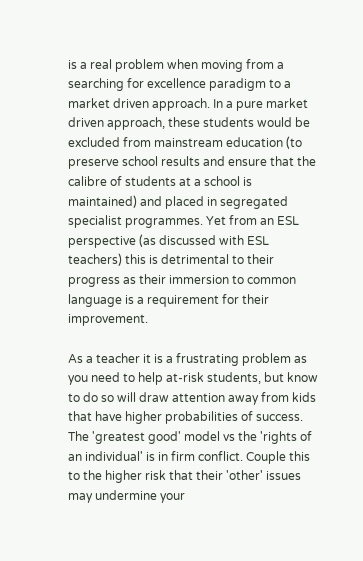is a real problem when moving from a searching for excellence paradigm to a market driven approach. In a pure market driven approach, these students would be excluded from mainstream education (to preserve school results and ensure that the calibre of students at a school is maintained) and placed in segregated specialist programmes. Yet from an ESL perspective (as discussed with ESL teachers) this is detrimental to their progress as their immersion to common language is a requirement for their improvement.

As a teacher it is a frustrating problem as you need to help at-risk students, but know to do so will draw attention away from kids that have higher probabilities of success. The 'greatest good' model vs the 'rights of an individual' is in firm conflict. Couple this to the higher risk that their 'other' issues may undermine your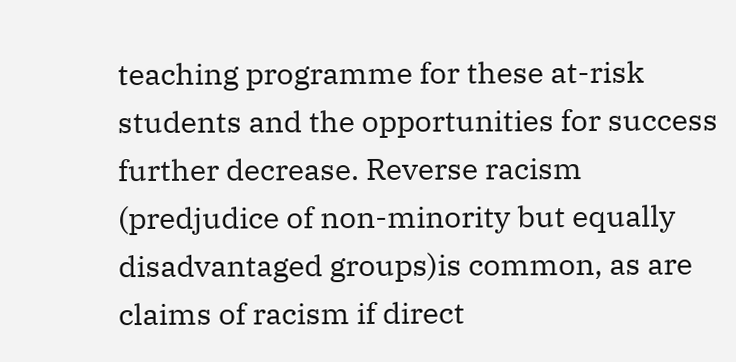teaching programme for these at-risk students and the opportunities for success further decrease. Reverse racism (predjudice of non-minority but equally disadvantaged groups)is common, as are claims of racism if direct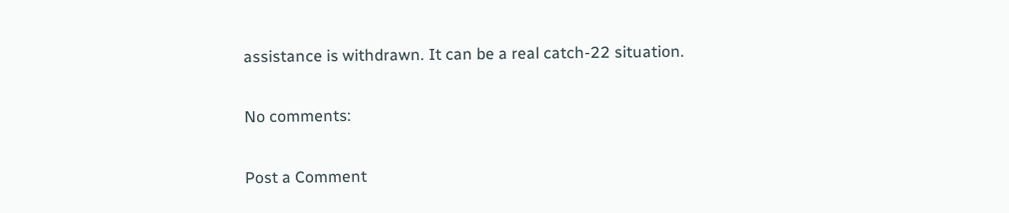assistance is withdrawn. It can be a real catch-22 situation.

No comments:

Post a Comment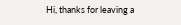Hi, thanks for leaving a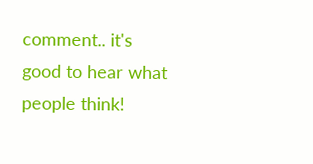comment.. it's good to hear what people think!